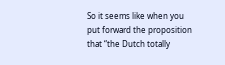So it seems like when you put forward the proposition that “the Dutch totally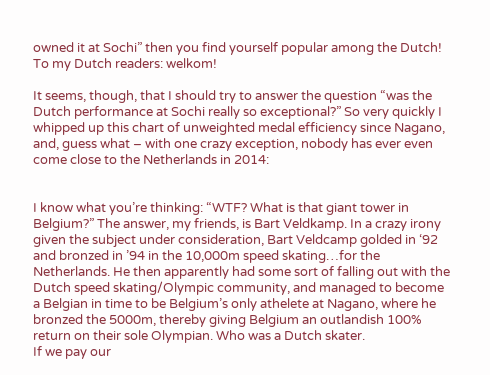owned it at Sochi” then you find yourself popular among the Dutch! To my Dutch readers: welkom!

It seems, though, that I should try to answer the question “was the Dutch performance at Sochi really so exceptional?” So very quickly I whipped up this chart of unweighted medal efficiency since Nagano, and, guess what – with one crazy exception, nobody has ever even come close to the Netherlands in 2014:


I know what you’re thinking: “WTF? What is that giant tower in Belgium?” The answer, my friends, is Bart Veldkamp. In a crazy irony given the subject under consideration, Bart Veldcamp golded in ‘92 and bronzed in ’94 in the 10,000m speed skating…for the Netherlands. He then apparently had some sort of falling out with the Dutch speed skating/Olympic community, and managed to become a Belgian in time to be Belgium’s only athelete at Nagano, where he bronzed the 5000m, thereby giving Belgium an outlandish 100% return on their sole Olympian. Who was a Dutch skater.
If we pay our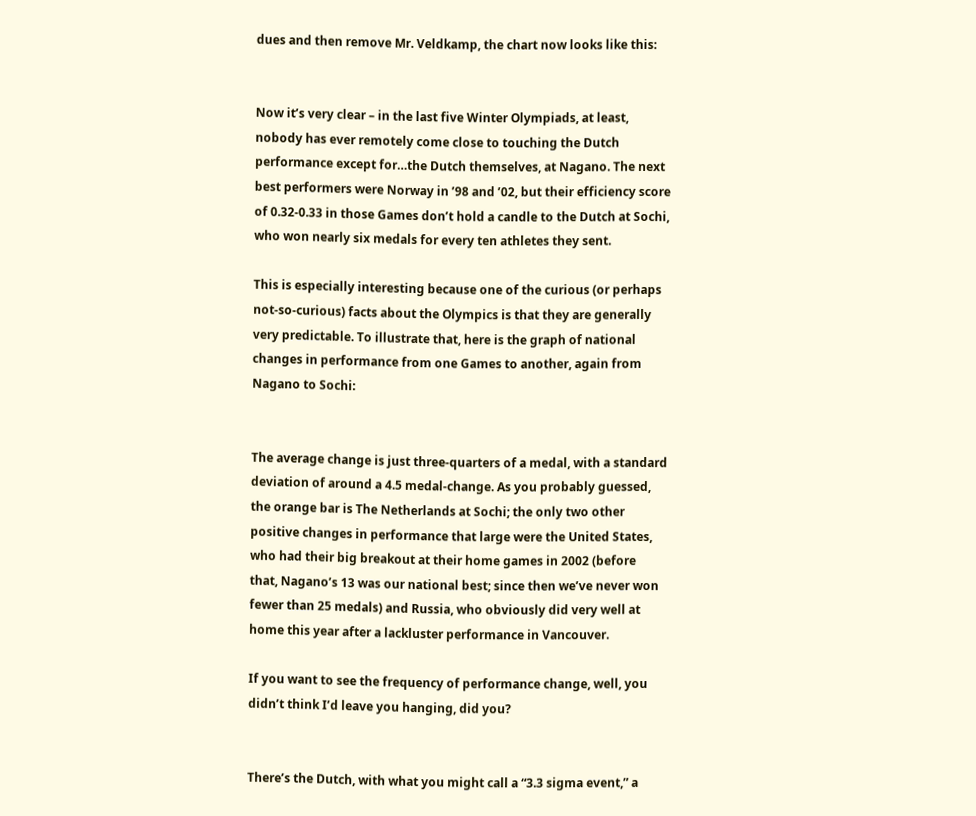dues and then remove Mr. Veldkamp, the chart now looks like this:


Now it’s very clear – in the last five Winter Olympiads, at least, nobody has ever remotely come close to touching the Dutch performance except for…the Dutch themselves, at Nagano. The next best performers were Norway in ’98 and ’02, but their efficiency score of 0.32-0.33 in those Games don’t hold a candle to the Dutch at Sochi, who won nearly six medals for every ten athletes they sent.

This is especially interesting because one of the curious (or perhaps not-so-curious) facts about the Olympics is that they are generally very predictable. To illustrate that, here is the graph of national changes in performance from one Games to another, again from Nagano to Sochi:


The average change is just three-quarters of a medal, with a standard deviation of around a 4.5 medal-change. As you probably guessed, the orange bar is The Netherlands at Sochi; the only two other positive changes in performance that large were the United States, who had their big breakout at their home games in 2002 (before that, Nagano’s 13 was our national best; since then we’ve never won fewer than 25 medals) and Russia, who obviously did very well at home this year after a lackluster performance in Vancouver.

If you want to see the frequency of performance change, well, you didn’t think I’d leave you hanging, did you?


There’s the Dutch, with what you might call a “3.3 sigma event,” a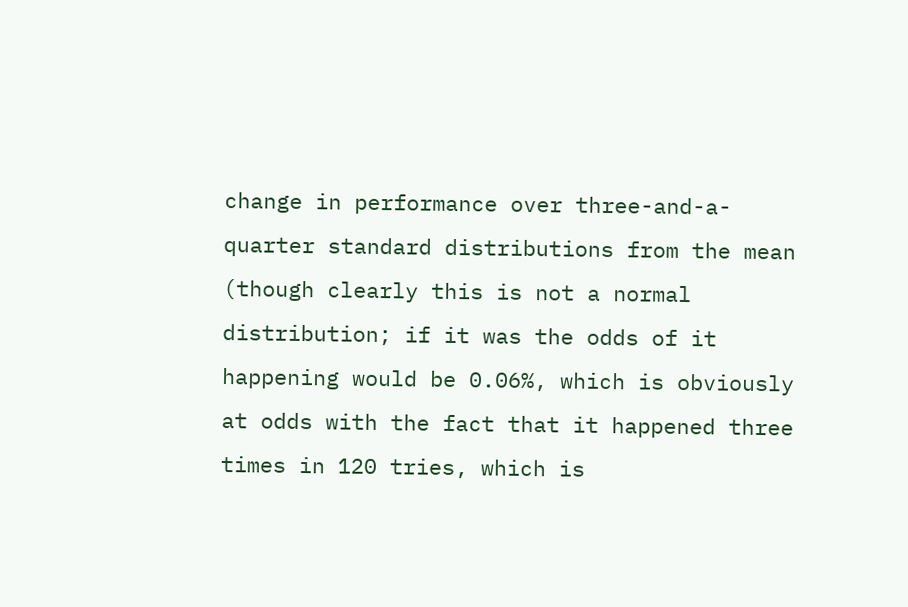change in performance over three-and-a-quarter standard distributions from the mean (though clearly this is not a normal distribution; if it was the odds of it happening would be 0.06%, which is obviously at odds with the fact that it happened three times in 120 tries, which is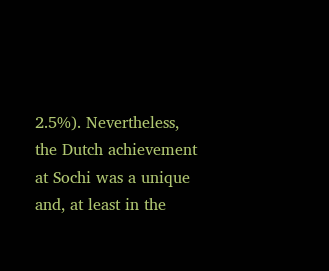2.5%). Nevertheless, the Dutch achievement at Sochi was a unique and, at least in the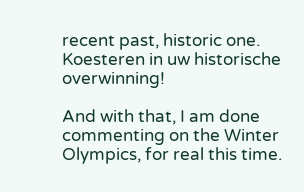recent past, historic one. Koesteren in uw historische overwinning!

And with that, I am done commenting on the Winter Olympics, for real this time.